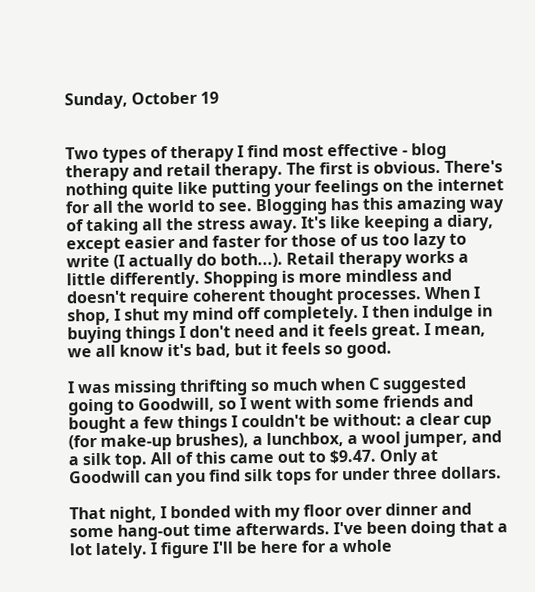Sunday, October 19


Two types of therapy I find most effective - blog therapy and retail therapy. The first is obvious. There's nothing quite like putting your feelings on the internet for all the world to see. Blogging has this amazing way of taking all the stress away. It's like keeping a diary, except easier and faster for those of us too lazy to write (I actually do both...). Retail therapy works a little differently. Shopping is more mindless and doesn't require coherent thought processes. When I shop, I shut my mind off completely. I then indulge in buying things I don't need and it feels great. I mean, we all know it's bad, but it feels so good.

I was missing thrifting so much when C suggested going to Goodwill, so I went with some friends and bought a few things I couldn't be without: a clear cup (for make-up brushes), a lunchbox, a wool jumper, and a silk top. All of this came out to $9.47. Only at Goodwill can you find silk tops for under three dollars.

That night, I bonded with my floor over dinner and some hang-out time afterwards. I've been doing that a lot lately. I figure I'll be here for a whole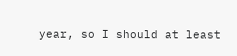year, so I should at least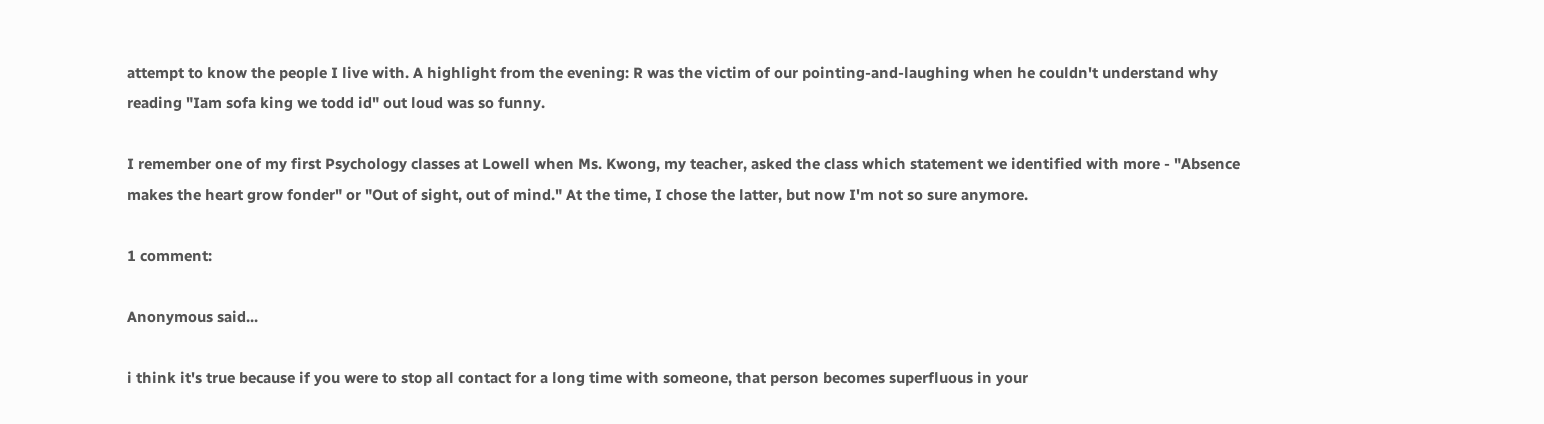attempt to know the people I live with. A highlight from the evening: R was the victim of our pointing-and-laughing when he couldn't understand why reading "Iam sofa king we todd id" out loud was so funny.

I remember one of my first Psychology classes at Lowell when Ms. Kwong, my teacher, asked the class which statement we identified with more - "Absence makes the heart grow fonder" or "Out of sight, out of mind." At the time, I chose the latter, but now I'm not so sure anymore.

1 comment:

Anonymous said...

i think it's true because if you were to stop all contact for a long time with someone, that person becomes superfluous in your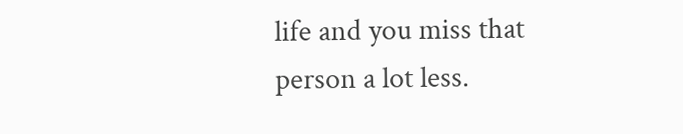life and you miss that person a lot less.